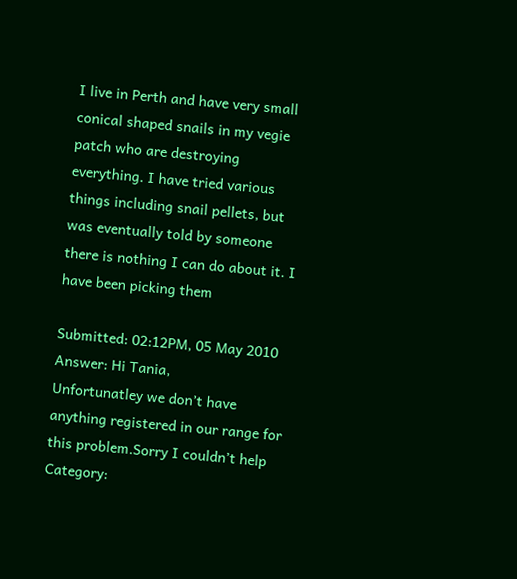I live in Perth and have very small conical shaped snails in my vegie patch who are destroying everything. I have tried various things including snail pellets, but was eventually told by someone there is nothing I can do about it. I have been picking them

Submitted: 02:12PM, 05 May 2010
Answer: Hi Tania,
Unfortunatley we don’t have anything registered in our range for this problem.Sorry I couldn’t help
Category: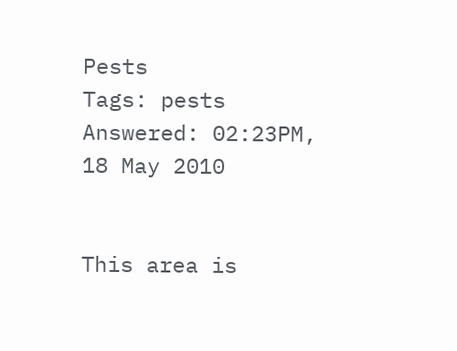Pests
Tags: pests
Answered: 02:23PM, 18 May 2010


This area is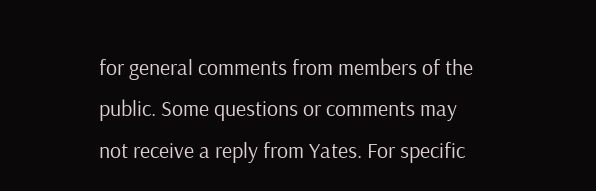for general comments from members of the public. Some questions or comments may not receive a reply from Yates. For specific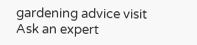gardening advice visit Ask an expert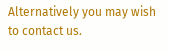Alternatively you may wish to contact us.